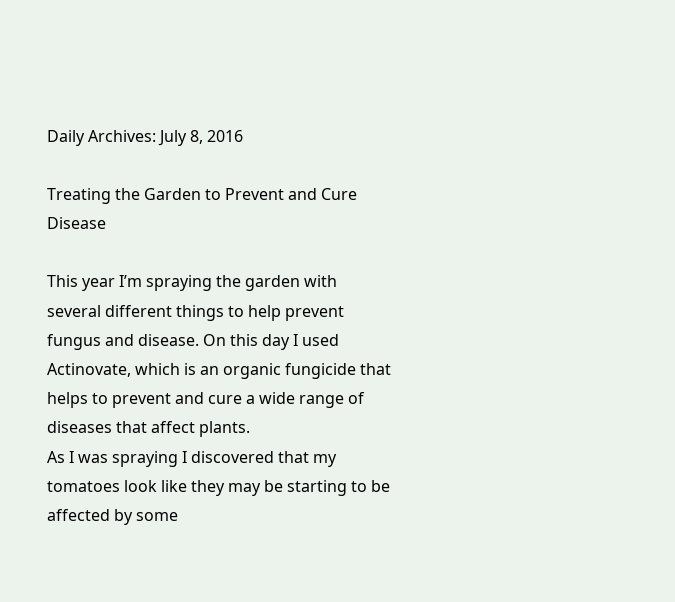Daily Archives: July 8, 2016

Treating the Garden to Prevent and Cure Disease

This year I’m spraying the garden with several different things to help prevent fungus and disease. On this day I used Actinovate, which is an organic fungicide that helps to prevent and cure a wide range of diseases that affect plants.
As I was spraying I discovered that my tomatoes look like they may be starting to be affected by some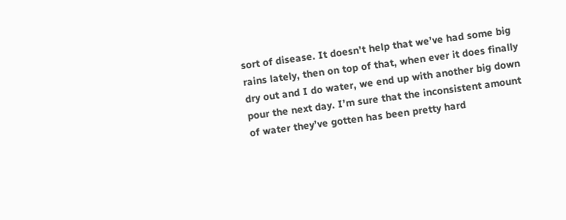sort of disease. It doesn’t help that we’ve had some big rains lately, then on top of that, when ever it does finally dry out and I do water, we end up with another big down pour the next day. I’m sure that the inconsistent amount of water they’ve gotten has been pretty hard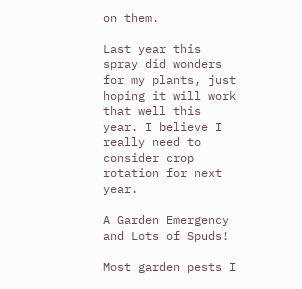on them.

Last year this spray did wonders for my plants, just hoping it will work that well this year. I believe I really need to consider crop rotation for next year.

A Garden Emergency and Lots of Spuds!

Most garden pests I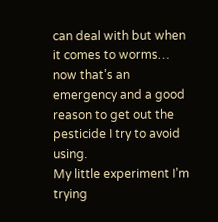can deal with but when it comes to worms… now that’s an emergency and a good reason to get out the pesticide I try to avoid using.
My little experiment I’m trying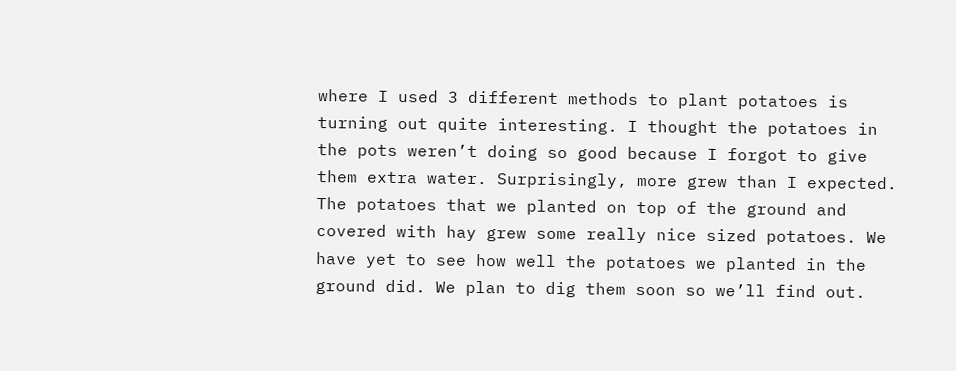where I used 3 different methods to plant potatoes is turning out quite interesting. I thought the potatoes in the pots weren’t doing so good because I forgot to give them extra water. Surprisingly, more grew than I expected. The potatoes that we planted on top of the ground and covered with hay grew some really nice sized potatoes. We have yet to see how well the potatoes we planted in the ground did. We plan to dig them soon so we’ll find out.